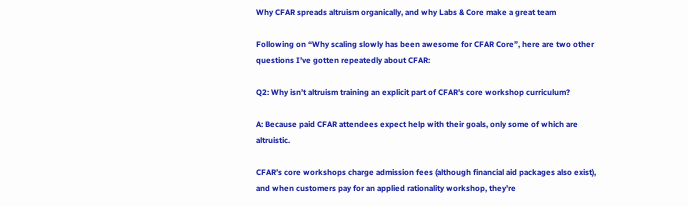Why CFAR spreads altruism organically, and why Labs & Core make a great team

Following on “Why scaling slowly has been awesome for CFAR Core”, here are two other questions I’ve gotten repeatedly about CFAR:

Q2: Why isn’t altruism training an explicit part of CFAR’s core workshop curriculum?

A: Because paid CFAR attendees expect help with their goals, only some of which are altruistic.

CFAR’s core workshops charge admission fees (although financial aid packages also exist), and when customers pay for an applied rationality workshop, they’re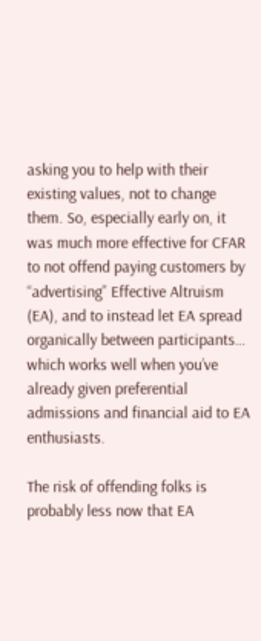asking you to help with their existing values, not to change them. So, especially early on, it was much more effective for CFAR to not offend paying customers by “advertising” Effective Altruism (EA), and to instead let EA spread organically between participants… which works well when you’ve already given preferential admissions and financial aid to EA enthusiasts.

The risk of offending folks is probably less now that EA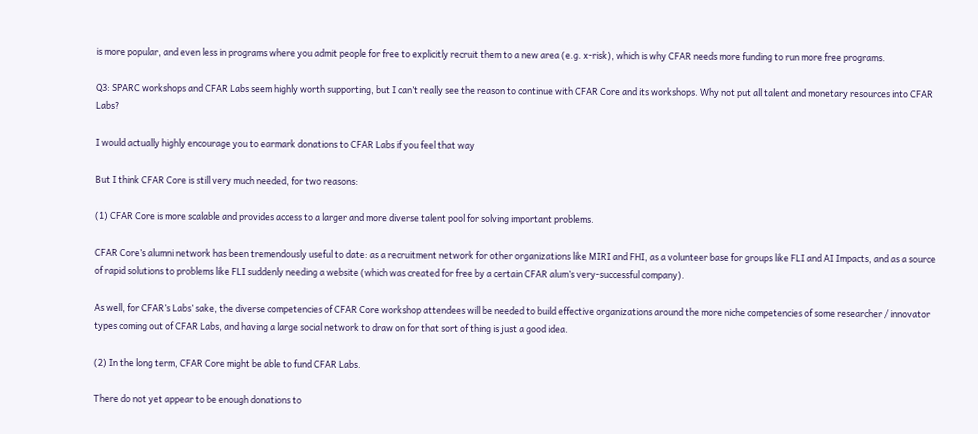is more popular, and even less in programs where you admit people for free to explicitly recruit them to a new area (e.g. x-risk), which is why CFAR needs more funding to run more free programs.

Q3: SPARC workshops and CFAR Labs seem highly worth supporting, but I can’t really see the reason to continue with CFAR Core and its workshops. Why not put all talent and monetary resources into CFAR Labs?

I would actually highly encourage you to earmark donations to CFAR Labs if you feel that way

But I think CFAR Core is still very much needed, for two reasons:

(1) CFAR Core is more scalable and provides access to a larger and more diverse talent pool for solving important problems.

CFAR Core’s alumni network has been tremendously useful to date: as a recruitment network for other organizations like MIRI and FHI, as a volunteer base for groups like FLI and AI Impacts, and as a source of rapid solutions to problems like FLI suddenly needing a website (which was created for free by a certain CFAR alum’s very-successful company).

As well, for CFAR’s Labs’ sake, the diverse competencies of CFAR Core workshop attendees will be needed to build effective organizations around the more niche competencies of some researcher / innovator types coming out of CFAR Labs, and having a large social network to draw on for that sort of thing is just a good idea.

(2) In the long term, CFAR Core might be able to fund CFAR Labs.

There do not yet appear to be enough donations to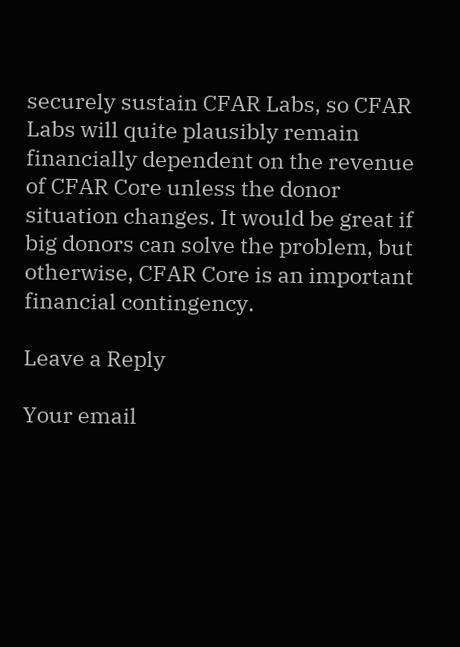securely sustain CFAR Labs, so CFAR Labs will quite plausibly remain financially dependent on the revenue of CFAR Core unless the donor situation changes. It would be great if big donors can solve the problem, but otherwise, CFAR Core is an important financial contingency.

Leave a Reply

Your email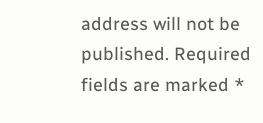address will not be published. Required fields are marked *